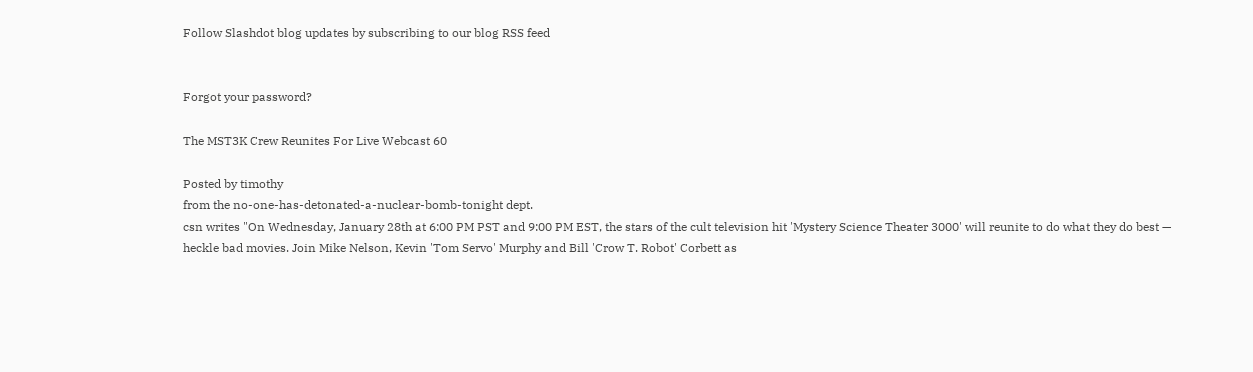Follow Slashdot blog updates by subscribing to our blog RSS feed


Forgot your password?

The MST3K Crew Reunites For Live Webcast 60

Posted by timothy
from the no-one-has-detonated-a-nuclear-bomb-tonight dept.
csn writes "On Wednesday, January 28th at 6:00 PM PST and 9:00 PM EST, the stars of the cult television hit 'Mystery Science Theater 3000' will reunite to do what they do best — heckle bad movies. Join Mike Nelson, Kevin 'Tom Servo' Murphy and Bill 'Crow T. Robot' Corbett as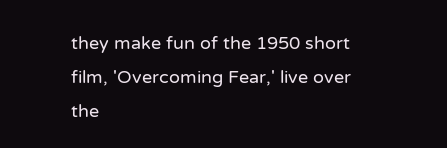they make fun of the 1950 short film, 'Overcoming Fear,' live over the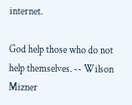internet.

God help those who do not help themselves. -- Wilson Mizner